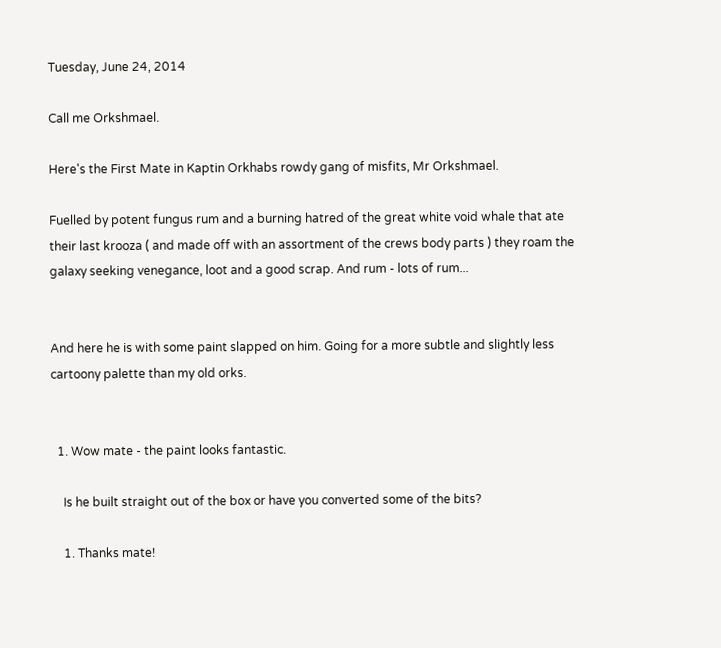Tuesday, June 24, 2014

Call me Orkshmael.

Here's the First Mate in Kaptin Orkhabs rowdy gang of misfits, Mr Orkshmael.

Fuelled by potent fungus rum and a burning hatred of the great white void whale that ate their last krooza ( and made off with an assortment of the crews body parts ) they roam the galaxy seeking venegance, loot and a good scrap. And rum - lots of rum...


And here he is with some paint slapped on him. Going for a more subtle and slightly less cartoony palette than my old orks.


  1. Wow mate - the paint looks fantastic.

    Is he built straight out of the box or have you converted some of the bits?

    1. Thanks mate!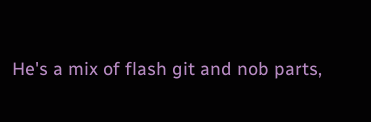He's a mix of flash git and nob parts,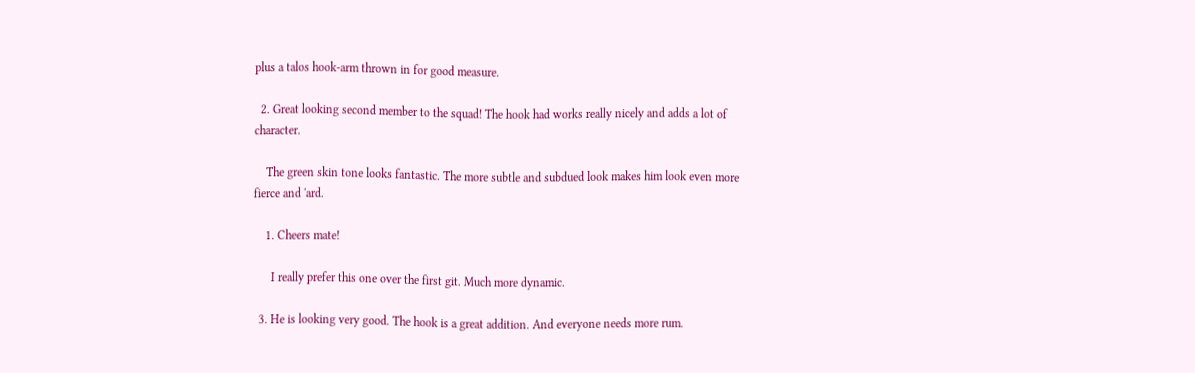plus a talos hook-arm thrown in for good measure.

  2. Great looking second member to the squad! The hook had works really nicely and adds a lot of character.

    The green skin tone looks fantastic. The more subtle and subdued look makes him look even more fierce and 'ard.

    1. Cheers mate!

      I really prefer this one over the first git. Much more dynamic.

  3. He is looking very good. The hook is a great addition. And everyone needs more rum.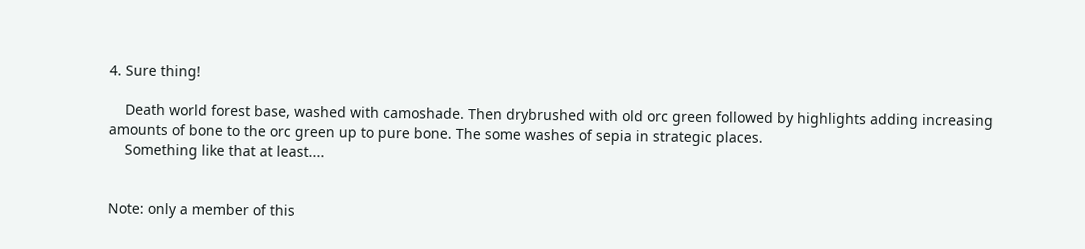4. Sure thing!

    Death world forest base, washed with camoshade. Then drybrushed with old orc green followed by highlights adding increasing amounts of bone to the orc green up to pure bone. The some washes of sepia in strategic places.
    Something like that at least....


Note: only a member of this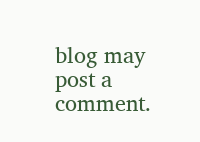blog may post a comment.